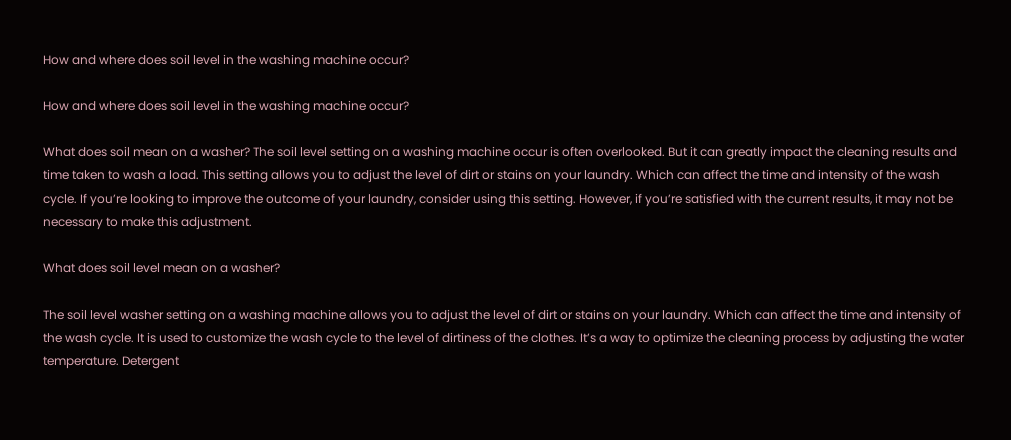How and where does soil level in the washing machine occur?

How and where does soil level in the washing machine occur?

What does soil mean on a washer? The soil level setting on a washing machine occur is often overlooked. But it can greatly impact the cleaning results and time taken to wash a load. This setting allows you to adjust the level of dirt or stains on your laundry. Which can affect the time and intensity of the wash cycle. If you’re looking to improve the outcome of your laundry, consider using this setting. However, if you’re satisfied with the current results, it may not be necessary to make this adjustment.

What does soil level mean on a washer?

The soil level washer setting on a washing machine allows you to adjust the level of dirt or stains on your laundry. Which can affect the time and intensity of the wash cycle. It is used to customize the wash cycle to the level of dirtiness of the clothes. It’s a way to optimize the cleaning process by adjusting the water temperature. Detergent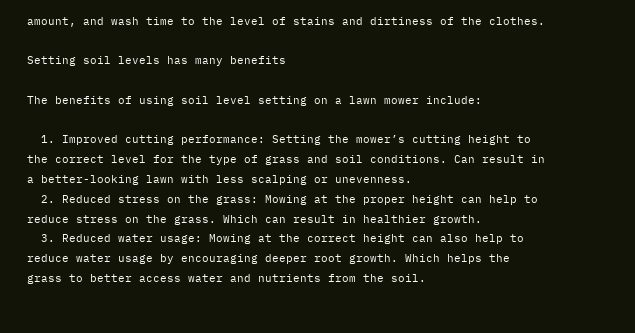amount, and wash time to the level of stains and dirtiness of the clothes.

Setting soil levels has many benefits

The benefits of using soil level setting on a lawn mower include:

  1. Improved cutting performance: Setting the mower’s cutting height to the correct level for the type of grass and soil conditions. Can result in a better-looking lawn with less scalping or unevenness.
  2. Reduced stress on the grass: Mowing at the proper height can help to reduce stress on the grass. Which can result in healthier growth.
  3. Reduced water usage: Mowing at the correct height can also help to reduce water usage by encouraging deeper root growth. Which helps the grass to better access water and nutrients from the soil.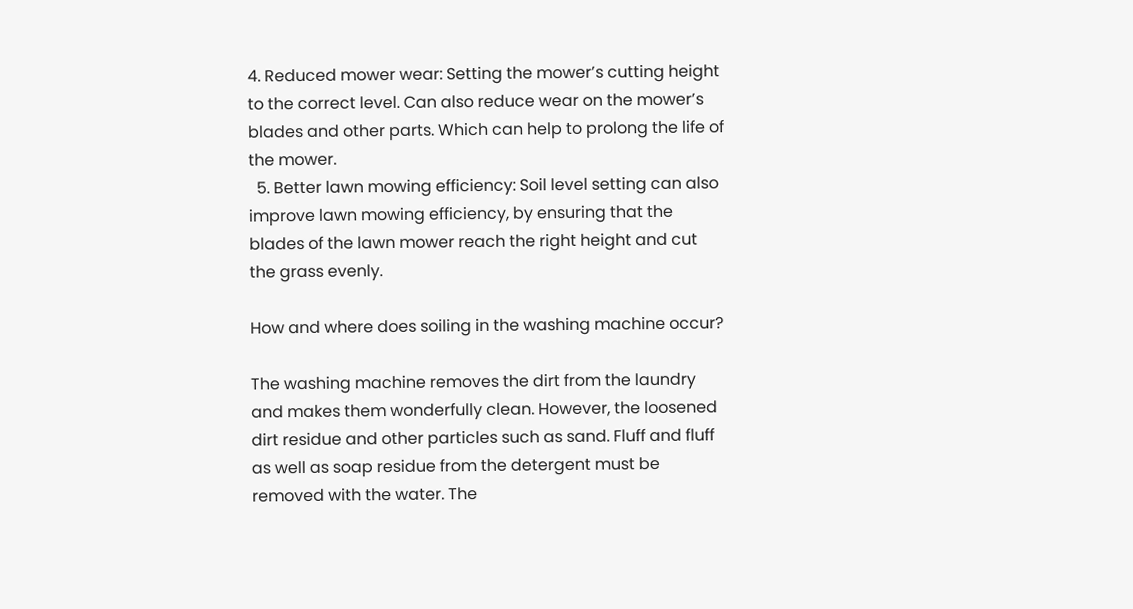4. Reduced mower wear: Setting the mower’s cutting height to the correct level. Can also reduce wear on the mower’s blades and other parts. Which can help to prolong the life of the mower.
  5. Better lawn mowing efficiency: Soil level setting can also improve lawn mowing efficiency, by ensuring that the blades of the lawn mower reach the right height and cut the grass evenly.

How and where does soiling in the washing machine occur?

The washing machine removes the dirt from the laundry and makes them wonderfully clean. However, the loosened dirt residue and other particles such as sand. Fluff and fluff as well as soap residue from the detergent must be removed with the water. The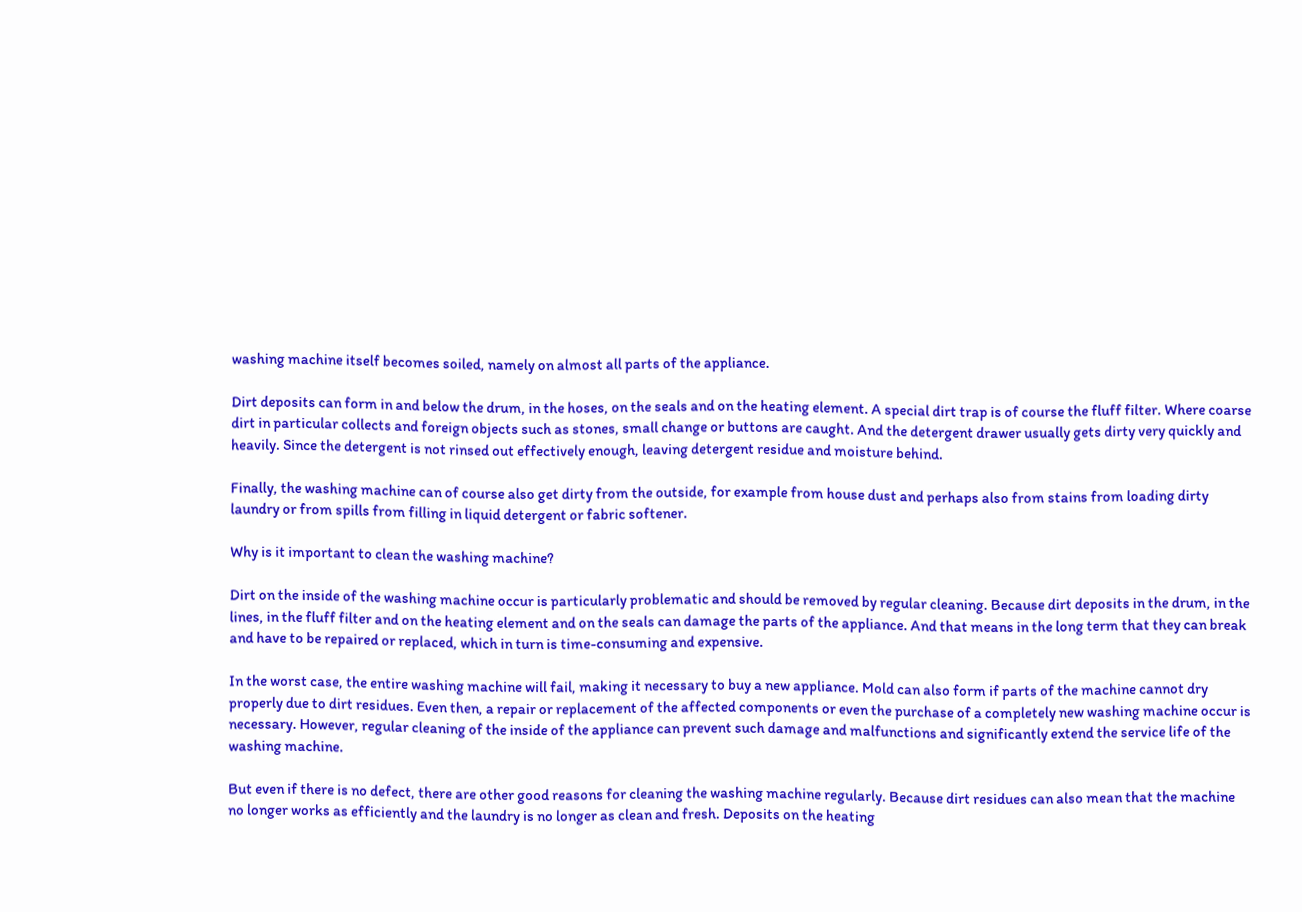washing machine itself becomes soiled, namely on almost all parts of the appliance.

Dirt deposits can form in and below the drum, in the hoses, on the seals and on the heating element. A special dirt trap is of course the fluff filter. Where coarse dirt in particular collects and foreign objects such as stones, small change or buttons are caught. And the detergent drawer usually gets dirty very quickly and heavily. Since the detergent is not rinsed out effectively enough, leaving detergent residue and moisture behind.

Finally, the washing machine can of course also get dirty from the outside, for example from house dust and perhaps also from stains from loading dirty laundry or from spills from filling in liquid detergent or fabric softener.

Why is it important to clean the washing machine?

Dirt on the inside of the washing machine occur is particularly problematic and should be removed by regular cleaning. Because dirt deposits in the drum, in the lines, in the fluff filter and on the heating element and on the seals can damage the parts of the appliance. And that means in the long term that they can break and have to be repaired or replaced, which in turn is time-consuming and expensive.

In the worst case, the entire washing machine will fail, making it necessary to buy a new appliance. Mold can also form if parts of the machine cannot dry properly due to dirt residues. Even then, a repair or replacement of the affected components or even the purchase of a completely new washing machine occur is necessary. However, regular cleaning of the inside of the appliance can prevent such damage and malfunctions and significantly extend the service life of the washing machine.

But even if there is no defect, there are other good reasons for cleaning the washing machine regularly. Because dirt residues can also mean that the machine no longer works as efficiently and the laundry is no longer as clean and fresh. Deposits on the heating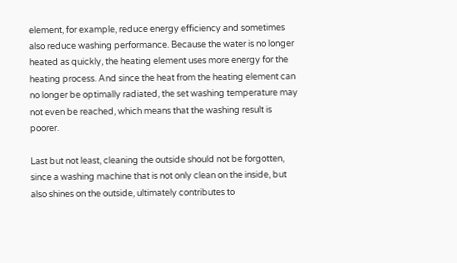element, for example, reduce energy efficiency and sometimes also reduce washing performance. Because the water is no longer heated as quickly, the heating element uses more energy for the heating process. And since the heat from the heating element can no longer be optimally radiated, the set washing temperature may not even be reached, which means that the washing result is poorer.

Last but not least, cleaning the outside should not be forgotten, since a washing machine that is not only clean on the inside, but also shines on the outside, ultimately contributes to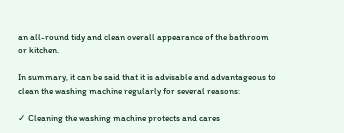an all-round tidy and clean overall appearance of the bathroom or kitchen.

In summary, it can be said that it is advisable and advantageous to clean the washing machine regularly for several reasons:

✓ Cleaning the washing machine protects and cares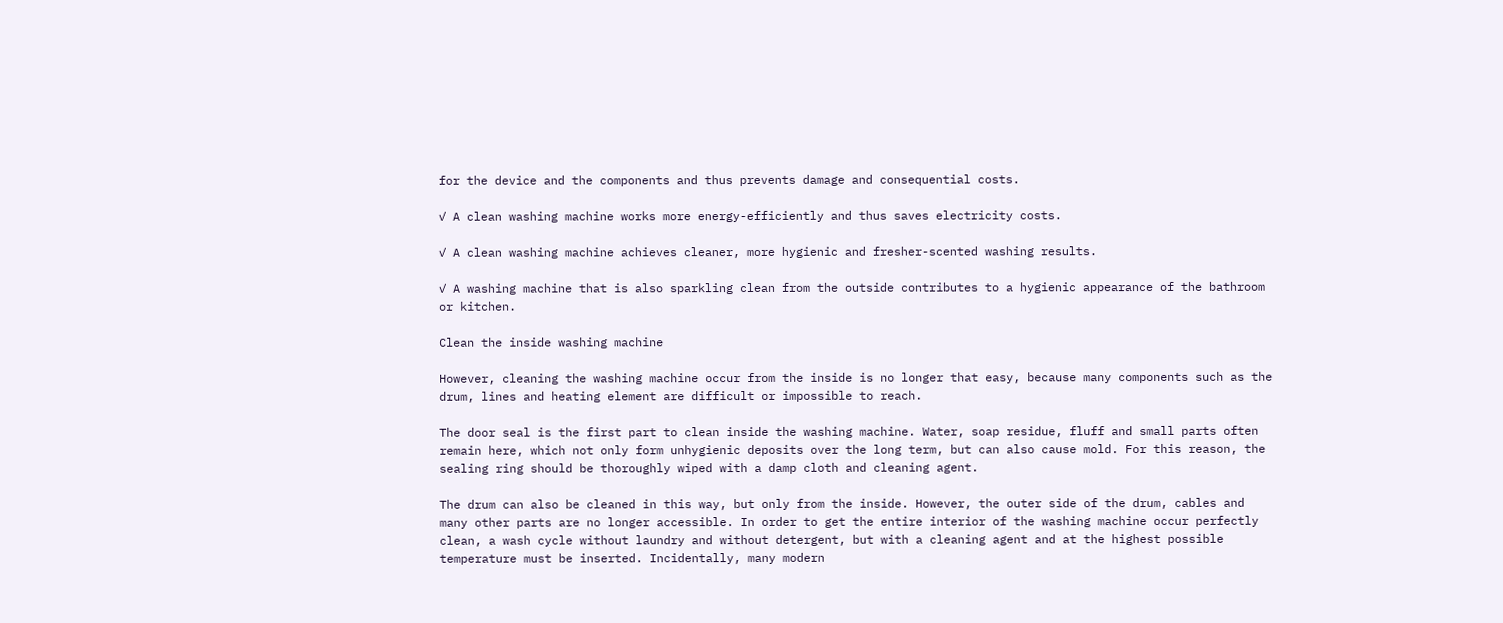for the device and the components and thus prevents damage and consequential costs.

✓ A clean washing machine works more energy-efficiently and thus saves electricity costs.

✓ A clean washing machine achieves cleaner, more hygienic and fresher-scented washing results.

✓ A washing machine that is also sparkling clean from the outside contributes to a hygienic appearance of the bathroom or kitchen.

Clean the inside washing machine

However, cleaning the washing machine occur from the inside is no longer that easy, because many components such as the drum, lines and heating element are difficult or impossible to reach.

The door seal is the first part to clean inside the washing machine. Water, soap residue, fluff and small parts often remain here, which not only form unhygienic deposits over the long term, but can also cause mold. For this reason, the sealing ring should be thoroughly wiped with a damp cloth and cleaning agent.

The drum can also be cleaned in this way, but only from the inside. However, the outer side of the drum, cables and many other parts are no longer accessible. In order to get the entire interior of the washing machine occur perfectly clean, a wash cycle without laundry and without detergent, but with a cleaning agent and at the highest possible temperature must be inserted. Incidentally, many modern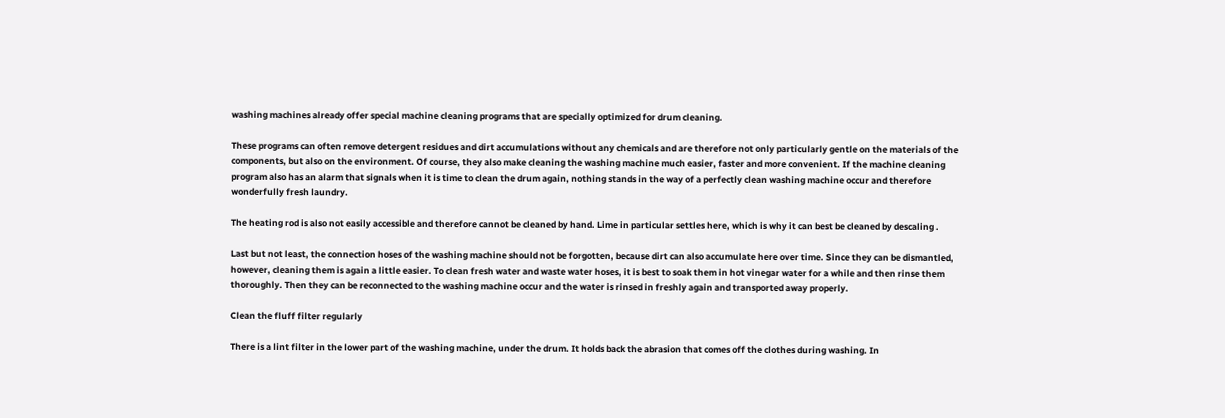washing machines already offer special machine cleaning programs that are specially optimized for drum cleaning.

These programs can often remove detergent residues and dirt accumulations without any chemicals and are therefore not only particularly gentle on the materials of the components, but also on the environment. Of course, they also make cleaning the washing machine much easier, faster and more convenient. If the machine cleaning program also has an alarm that signals when it is time to clean the drum again, nothing stands in the way of a perfectly clean washing machine occur and therefore wonderfully fresh laundry.

The heating rod is also not easily accessible and therefore cannot be cleaned by hand. Lime in particular settles here, which is why it can best be cleaned by descaling .

Last but not least, the connection hoses of the washing machine should not be forgotten, because dirt can also accumulate here over time. Since they can be dismantled, however, cleaning them is again a little easier. To clean fresh water and waste water hoses, it is best to soak them in hot vinegar water for a while and then rinse them thoroughly. Then they can be reconnected to the washing machine occur and the water is rinsed in freshly again and transported away properly.

Clean the fluff filter regularly

There is a lint filter in the lower part of the washing machine, under the drum. It holds back the abrasion that comes off the clothes during washing. In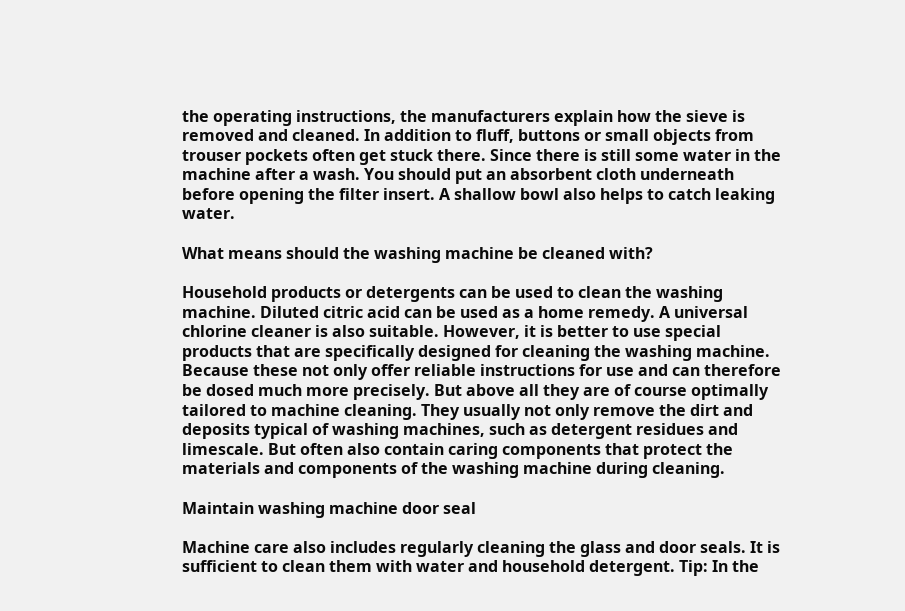the operating instructions, the manufacturers explain how the sieve is removed and cleaned. In addition to fluff, buttons or small objects from trouser pockets often get stuck there. Since there is still some water in the machine after a wash. You should put an absorbent cloth underneath before opening the filter insert. A shallow bowl also helps to catch leaking water.

What means should the washing machine be cleaned with?

Household products or detergents can be used to clean the washing machine. Diluted citric acid can be used as a home remedy. A universal chlorine cleaner is also suitable. However, it is better to use special products that are specifically designed for cleaning the washing machine. Because these not only offer reliable instructions for use and can therefore be dosed much more precisely. But above all they are of course optimally tailored to machine cleaning. They usually not only remove the dirt and deposits typical of washing machines, such as detergent residues and limescale. But often also contain caring components that protect the materials and components of the washing machine during cleaning.

Maintain washing machine door seal

Machine care also includes regularly cleaning the glass and door seals. It is sufficient to clean them with water and household detergent. Tip: In the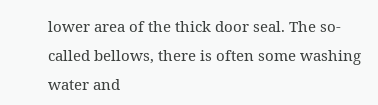lower area of the thick door seal. The so-called bellows, there is often some washing water and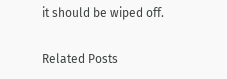it should be wiped off.

Related Posts